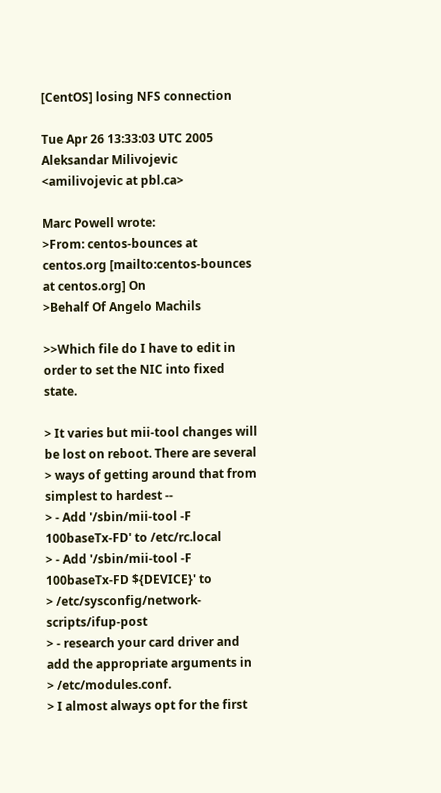[CentOS] losing NFS connection

Tue Apr 26 13:33:03 UTC 2005
Aleksandar Milivojevic <amilivojevic at pbl.ca>

Marc Powell wrote:
>From: centos-bounces at centos.org [mailto:centos-bounces at centos.org] On
>Behalf Of Angelo Machils

>>Which file do I have to edit in order to set the NIC into fixed state.

> It varies but mii-tool changes will be lost on reboot. There are several
> ways of getting around that from simplest to hardest --
> - Add '/sbin/mii-tool -F 100baseTx-FD' to /etc/rc.local
> - Add '/sbin/mii-tool -F 100baseTx-FD ${DEVICE}' to
> /etc/sysconfig/network-scripts/ifup-post
> - research your card driver and add the appropriate arguments in
> /etc/modules.conf.
> I almost always opt for the first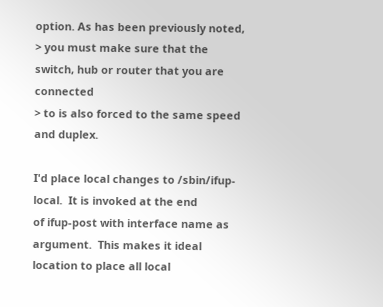option. As has been previously noted,
> you must make sure that the switch, hub or router that you are connected
> to is also forced to the same speed and duplex.

I'd place local changes to /sbin/ifup-local.  It is invoked at the end
of ifup-post with interface name as argument.  This makes it ideal
location to place all local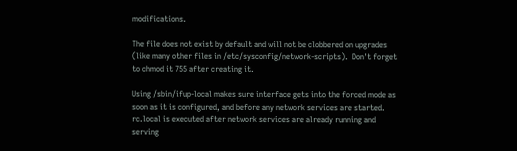modifications.

The file does not exist by default and will not be clobbered on upgrades
(like many other files in /etc/sysconfig/network-scripts).  Don't forget
to chmod it 755 after creating it.

Using /sbin/ifup-local makes sure interface gets into the forced mode as
soon as it is configured, and before any network services are started.
rc.local is executed after network services are already running and
serving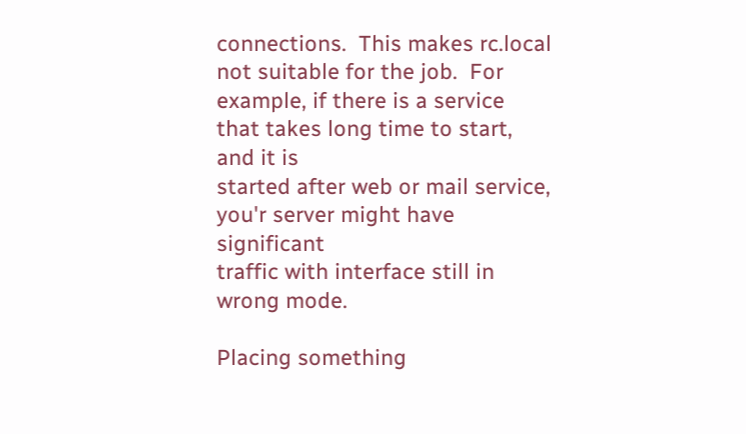connections.  This makes rc.local not suitable for the job.  For
example, if there is a service that takes long time to start, and it is
started after web or mail service, you'r server might have significant
traffic with interface still in wrong mode.

Placing something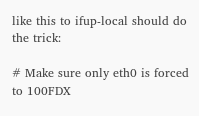like this to ifup-local should do the trick:

# Make sure only eth0 is forced to 100FDX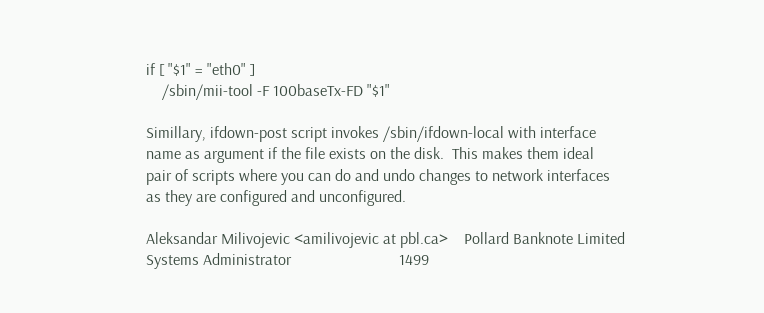if [ "$1" = "eth0" ]
    /sbin/mii-tool -F 100baseTx-FD "$1"

Simillary, ifdown-post script invokes /sbin/ifdown-local with interface
name as argument if the file exists on the disk.  This makes them ideal
pair of scripts where you can do and undo changes to network interfaces
as they are configured and unconfigured.

Aleksandar Milivojevic <amilivojevic at pbl.ca>    Pollard Banknote Limited
Systems Administrator                           1499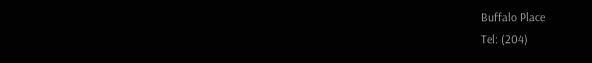Buffalo Place
Tel: (204)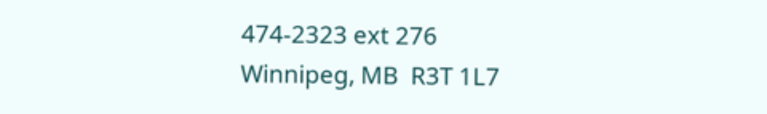474-2323 ext 276                     Winnipeg, MB  R3T 1L7